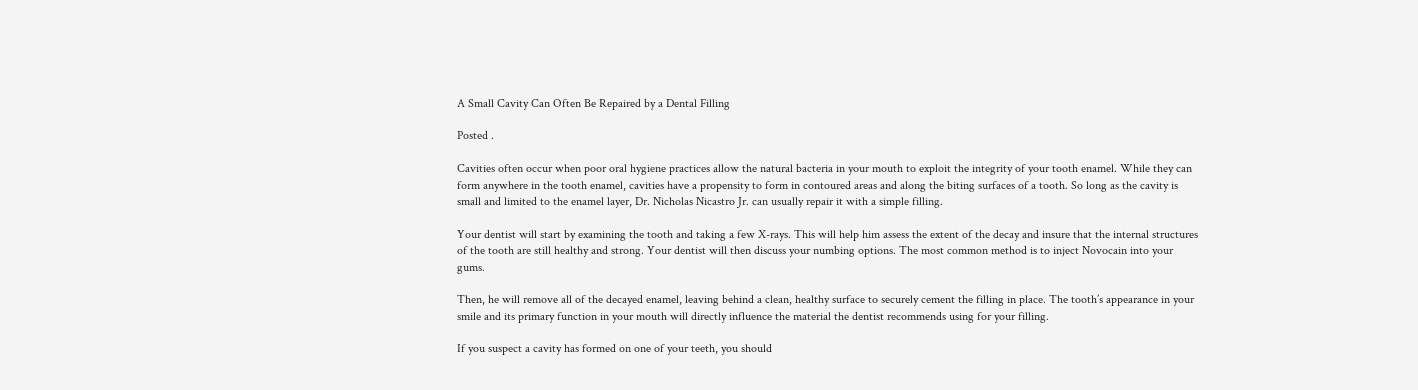A Small Cavity Can Often Be Repaired by a Dental Filling

Posted .

Cavities often occur when poor oral hygiene practices allow the natural bacteria in your mouth to exploit the integrity of your tooth enamel. While they can form anywhere in the tooth enamel, cavities have a propensity to form in contoured areas and along the biting surfaces of a tooth. So long as the cavity is small and limited to the enamel layer, Dr. Nicholas Nicastro Jr. can usually repair it with a simple filling.

Your dentist will start by examining the tooth and taking a few X-rays. This will help him assess the extent of the decay and insure that the internal structures of the tooth are still healthy and strong. Your dentist will then discuss your numbing options. The most common method is to inject Novocain into your gums.

Then, he will remove all of the decayed enamel, leaving behind a clean, healthy surface to securely cement the filling in place. The tooth’s appearance in your smile and its primary function in your mouth will directly influence the material the dentist recommends using for your filling.

If you suspect a cavity has formed on one of your teeth, you should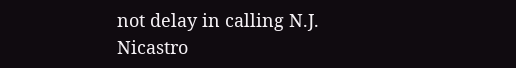not delay in calling N.J. Nicastro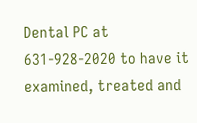Dental PC at 631-928-2020 to have it examined, treated and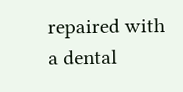repaired with a dental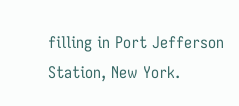filling in Port Jefferson Station, New York.